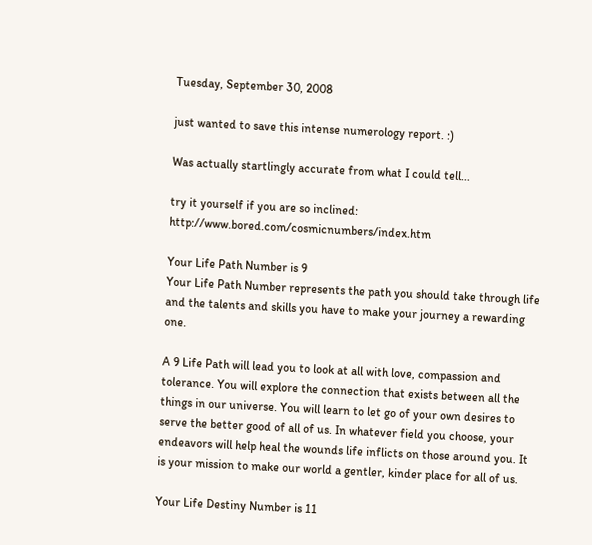Tuesday, September 30, 2008

just wanted to save this intense numerology report. :)

Was actually startlingly accurate from what I could tell...

try it yourself if you are so inclined: http://www.bored.com/cosmicnumbers/index.htm

Your Life Path Number is 9
Your Life Path Number represents the path you should take through life and the talents and skills you have to make your journey a rewarding one.

A 9 Life Path will lead you to look at all with love, compassion and tolerance. You will explore the connection that exists between all the things in our universe. You will learn to let go of your own desires to serve the better good of all of us. In whatever field you choose, your endeavors will help heal the wounds life inflicts on those around you. It is your mission to make our world a gentler, kinder place for all of us.

Your Life Destiny Number is 11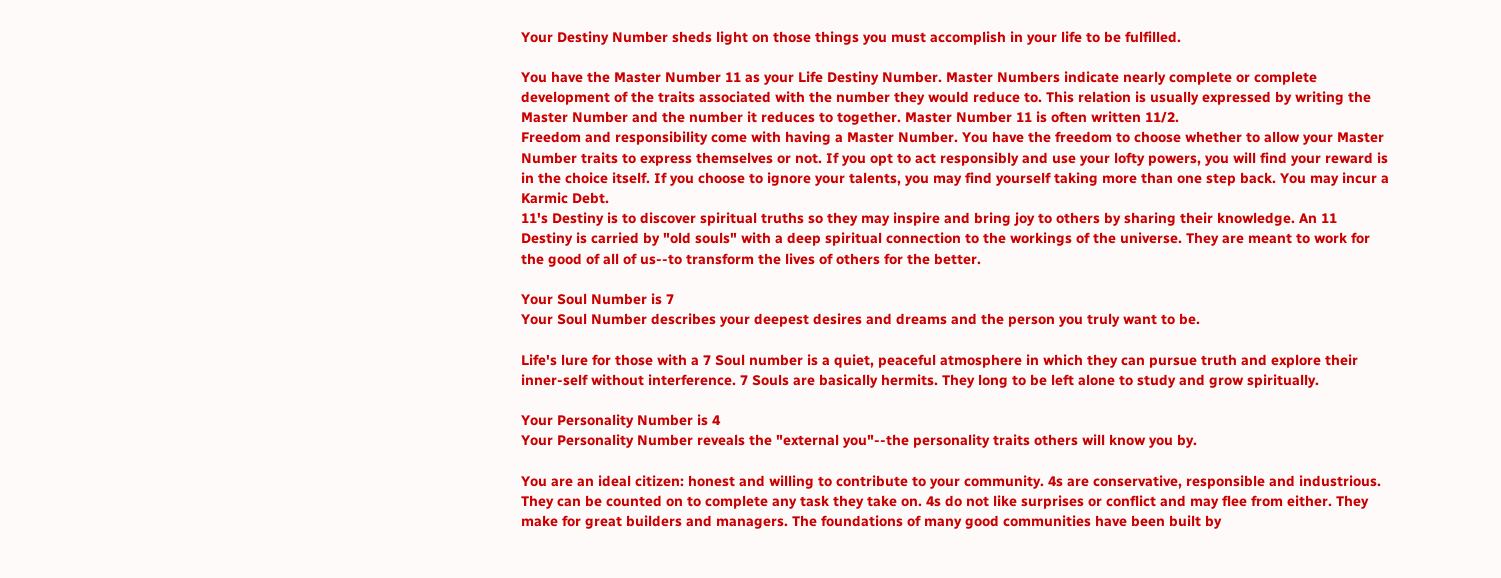Your Destiny Number sheds light on those things you must accomplish in your life to be fulfilled.

You have the Master Number 11 as your Life Destiny Number. Master Numbers indicate nearly complete or complete development of the traits associated with the number they would reduce to. This relation is usually expressed by writing the Master Number and the number it reduces to together. Master Number 11 is often written 11/2.
Freedom and responsibility come with having a Master Number. You have the freedom to choose whether to allow your Master Number traits to express themselves or not. If you opt to act responsibly and use your lofty powers, you will find your reward is in the choice itself. If you choose to ignore your talents, you may find yourself taking more than one step back. You may incur a Karmic Debt.
11's Destiny is to discover spiritual truths so they may inspire and bring joy to others by sharing their knowledge. An 11 Destiny is carried by "old souls" with a deep spiritual connection to the workings of the universe. They are meant to work for the good of all of us--to transform the lives of others for the better.

Your Soul Number is 7
Your Soul Number describes your deepest desires and dreams and the person you truly want to be.

Life's lure for those with a 7 Soul number is a quiet, peaceful atmosphere in which they can pursue truth and explore their inner-self without interference. 7 Souls are basically hermits. They long to be left alone to study and grow spiritually.

Your Personality Number is 4
Your Personality Number reveals the "external you"--the personality traits others will know you by.

You are an ideal citizen: honest and willing to contribute to your community. 4s are conservative, responsible and industrious. They can be counted on to complete any task they take on. 4s do not like surprises or conflict and may flee from either. They make for great builders and managers. The foundations of many good communities have been built by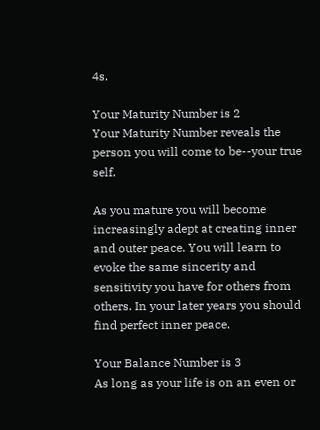4s.

Your Maturity Number is 2
Your Maturity Number reveals the person you will come to be--your true self.

As you mature you will become increasingly adept at creating inner and outer peace. You will learn to evoke the same sincerity and sensitivity you have for others from others. In your later years you should find perfect inner peace.

Your Balance Number is 3
As long as your life is on an even or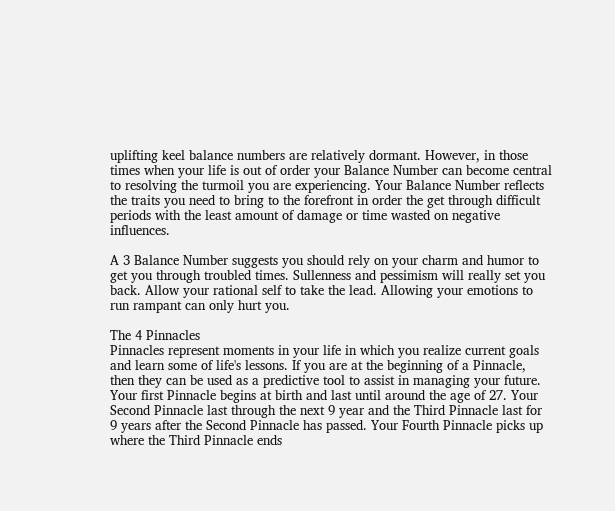uplifting keel balance numbers are relatively dormant. However, in those times when your life is out of order your Balance Number can become central to resolving the turmoil you are experiencing. Your Balance Number reflects the traits you need to bring to the forefront in order the get through difficult periods with the least amount of damage or time wasted on negative influences.

A 3 Balance Number suggests you should rely on your charm and humor to get you through troubled times. Sullenness and pessimism will really set you back. Allow your rational self to take the lead. Allowing your emotions to run rampant can only hurt you.

The 4 Pinnacles
Pinnacles represent moments in your life in which you realize current goals and learn some of life's lessons. If you are at the beginning of a Pinnacle, then they can be used as a predictive tool to assist in managing your future. Your first Pinnacle begins at birth and last until around the age of 27. Your Second Pinnacle last through the next 9 year and the Third Pinnacle last for 9 years after the Second Pinnacle has passed. Your Fourth Pinnacle picks up where the Third Pinnacle ends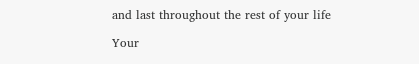and last throughout the rest of your life

Your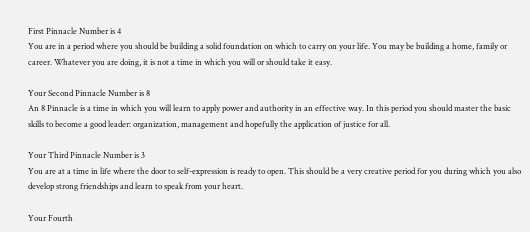First Pinnacle Number is 4
You are in a period where you should be building a solid foundation on which to carry on your life. You may be building a home, family or career. Whatever you are doing, it is not a time in which you will or should take it easy.

Your Second Pinnacle Number is 8
An 8 Pinnacle is a time in which you will learn to apply power and authority in an effective way. In this period you should master the basic skills to become a good leader: organization, management and hopefully the application of justice for all.

Your Third Pinnacle Number is 3
You are at a time in life where the door to self-expression is ready to open. This should be a very creative period for you during which you also develop strong friendships and learn to speak from your heart.

Your Fourth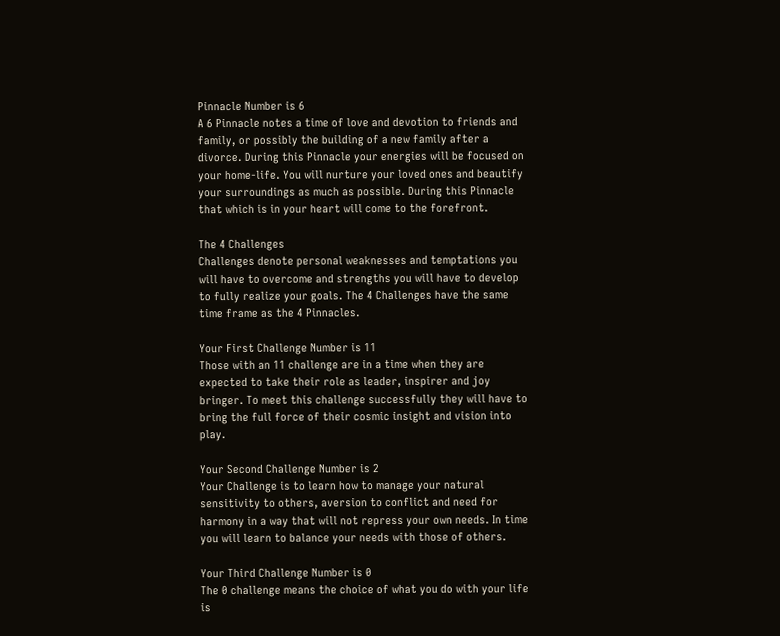Pinnacle Number is 6
A 6 Pinnacle notes a time of love and devotion to friends and family, or possibly the building of a new family after a divorce. During this Pinnacle your energies will be focused on your home-life. You will nurture your loved ones and beautify your surroundings as much as possible. During this Pinnacle that which is in your heart will come to the forefront.

The 4 Challenges
Challenges denote personal weaknesses and temptations you will have to overcome and strengths you will have to develop to fully realize your goals. The 4 Challenges have the same time frame as the 4 Pinnacles.

Your First Challenge Number is 11
Those with an 11 challenge are in a time when they are expected to take their role as leader, inspirer and joy bringer. To meet this challenge successfully they will have to bring the full force of their cosmic insight and vision into play.

Your Second Challenge Number is 2
Your Challenge is to learn how to manage your natural sensitivity to others, aversion to conflict and need for harmony in a way that will not repress your own needs. In time you will learn to balance your needs with those of others.

Your Third Challenge Number is 0
The 0 challenge means the choice of what you do with your life is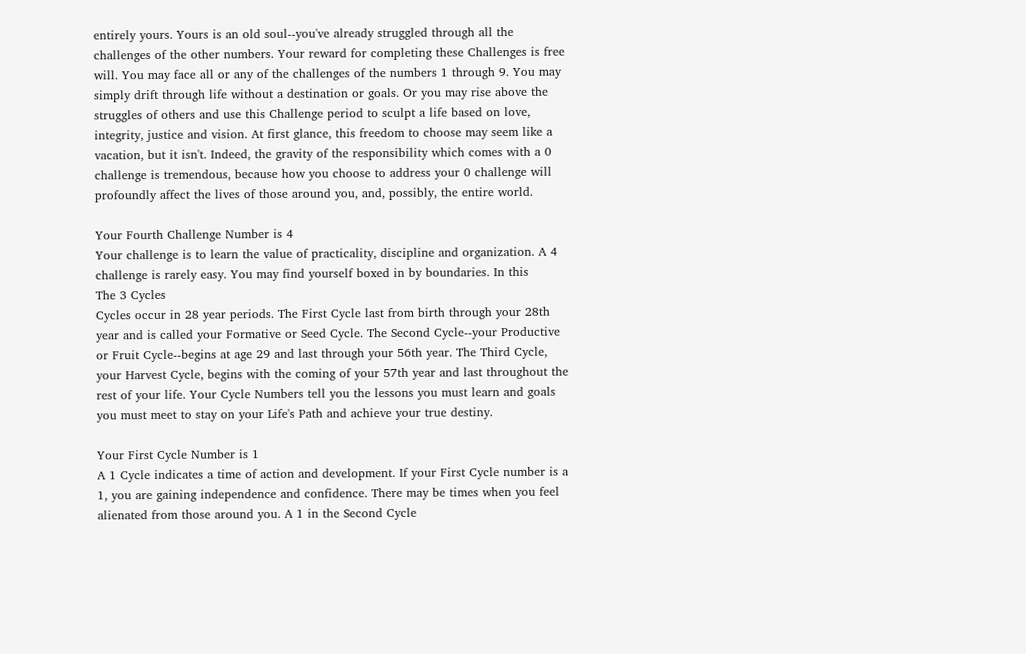entirely yours. Yours is an old soul--you've already struggled through all the challenges of the other numbers. Your reward for completing these Challenges is free will. You may face all or any of the challenges of the numbers 1 through 9. You may simply drift through life without a destination or goals. Or you may rise above the struggles of others and use this Challenge period to sculpt a life based on love, integrity, justice and vision. At first glance, this freedom to choose may seem like a vacation, but it isn't. Indeed, the gravity of the responsibility which comes with a 0 challenge is tremendous, because how you choose to address your 0 challenge will profoundly affect the lives of those around you, and, possibly, the entire world.

Your Fourth Challenge Number is 4
Your challenge is to learn the value of practicality, discipline and organization. A 4 challenge is rarely easy. You may find yourself boxed in by boundaries. In this
The 3 Cycles
Cycles occur in 28 year periods. The First Cycle last from birth through your 28th year and is called your Formative or Seed Cycle. The Second Cycle--your Productive or Fruit Cycle--begins at age 29 and last through your 56th year. The Third Cycle, your Harvest Cycle, begins with the coming of your 57th year and last throughout the rest of your life. Your Cycle Numbers tell you the lessons you must learn and goals you must meet to stay on your Life's Path and achieve your true destiny.

Your First Cycle Number is 1
A 1 Cycle indicates a time of action and development. If your First Cycle number is a 1, you are gaining independence and confidence. There may be times when you feel alienated from those around you. A 1 in the Second Cycle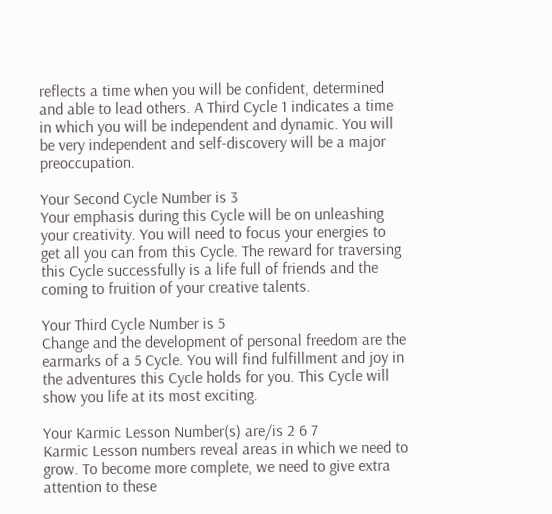reflects a time when you will be confident, determined and able to lead others. A Third Cycle 1 indicates a time in which you will be independent and dynamic. You will be very independent and self-discovery will be a major preoccupation.

Your Second Cycle Number is 3
Your emphasis during this Cycle will be on unleashing your creativity. You will need to focus your energies to get all you can from this Cycle. The reward for traversing this Cycle successfully is a life full of friends and the coming to fruition of your creative talents.

Your Third Cycle Number is 5
Change and the development of personal freedom are the earmarks of a 5 Cycle. You will find fulfillment and joy in the adventures this Cycle holds for you. This Cycle will show you life at its most exciting.

Your Karmic Lesson Number(s) are/is 2 6 7
Karmic Lesson numbers reveal areas in which we need to grow. To become more complete, we need to give extra attention to these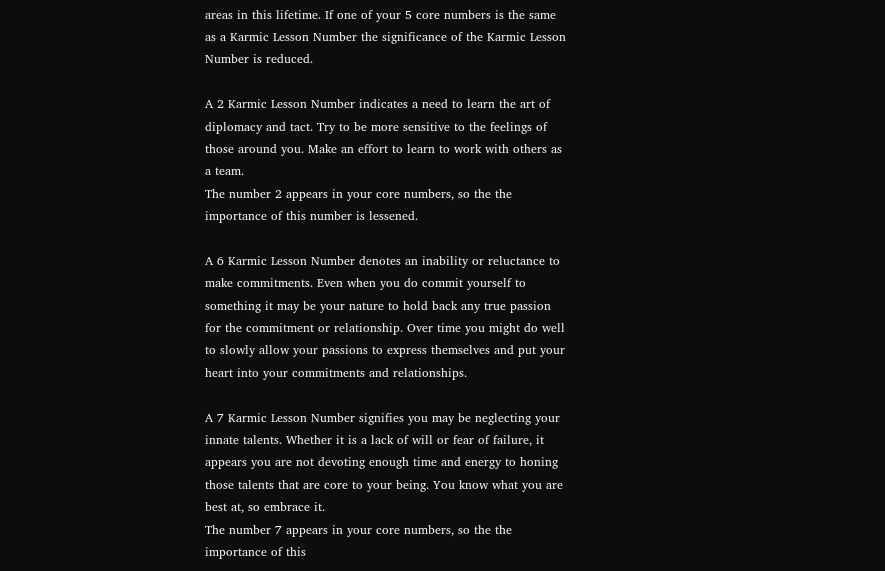areas in this lifetime. If one of your 5 core numbers is the same as a Karmic Lesson Number the significance of the Karmic Lesson Number is reduced.

A 2 Karmic Lesson Number indicates a need to learn the art of diplomacy and tact. Try to be more sensitive to the feelings of those around you. Make an effort to learn to work with others as a team.
The number 2 appears in your core numbers, so the the importance of this number is lessened.

A 6 Karmic Lesson Number denotes an inability or reluctance to make commitments. Even when you do commit yourself to something it may be your nature to hold back any true passion for the commitment or relationship. Over time you might do well to slowly allow your passions to express themselves and put your heart into your commitments and relationships.

A 7 Karmic Lesson Number signifies you may be neglecting your innate talents. Whether it is a lack of will or fear of failure, it appears you are not devoting enough time and energy to honing those talents that are core to your being. You know what you are best at, so embrace it.
The number 7 appears in your core numbers, so the the importance of this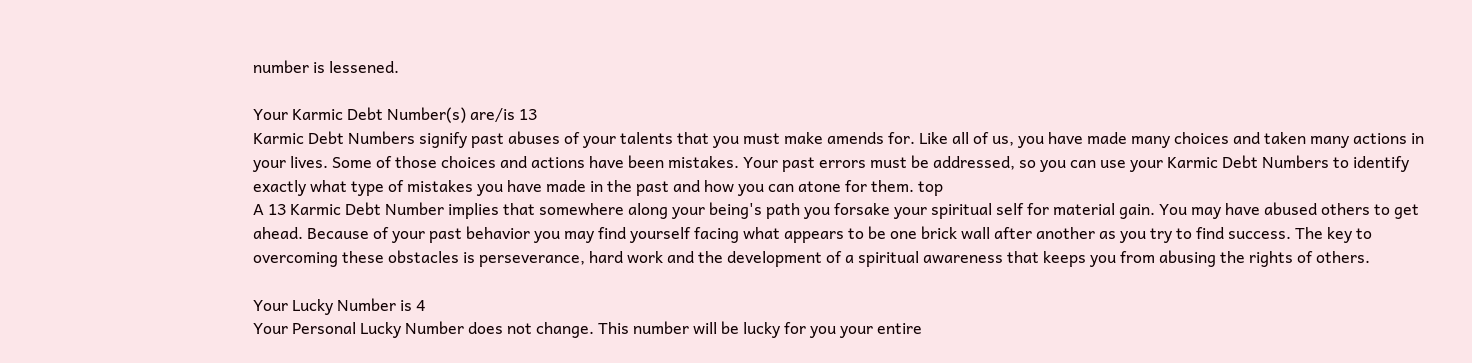number is lessened.

Your Karmic Debt Number(s) are/is 13
Karmic Debt Numbers signify past abuses of your talents that you must make amends for. Like all of us, you have made many choices and taken many actions in your lives. Some of those choices and actions have been mistakes. Your past errors must be addressed, so you can use your Karmic Debt Numbers to identify exactly what type of mistakes you have made in the past and how you can atone for them. top
A 13 Karmic Debt Number implies that somewhere along your being's path you forsake your spiritual self for material gain. You may have abused others to get ahead. Because of your past behavior you may find yourself facing what appears to be one brick wall after another as you try to find success. The key to overcoming these obstacles is perseverance, hard work and the development of a spiritual awareness that keeps you from abusing the rights of others.

Your Lucky Number is 4
Your Personal Lucky Number does not change. This number will be lucky for you your entire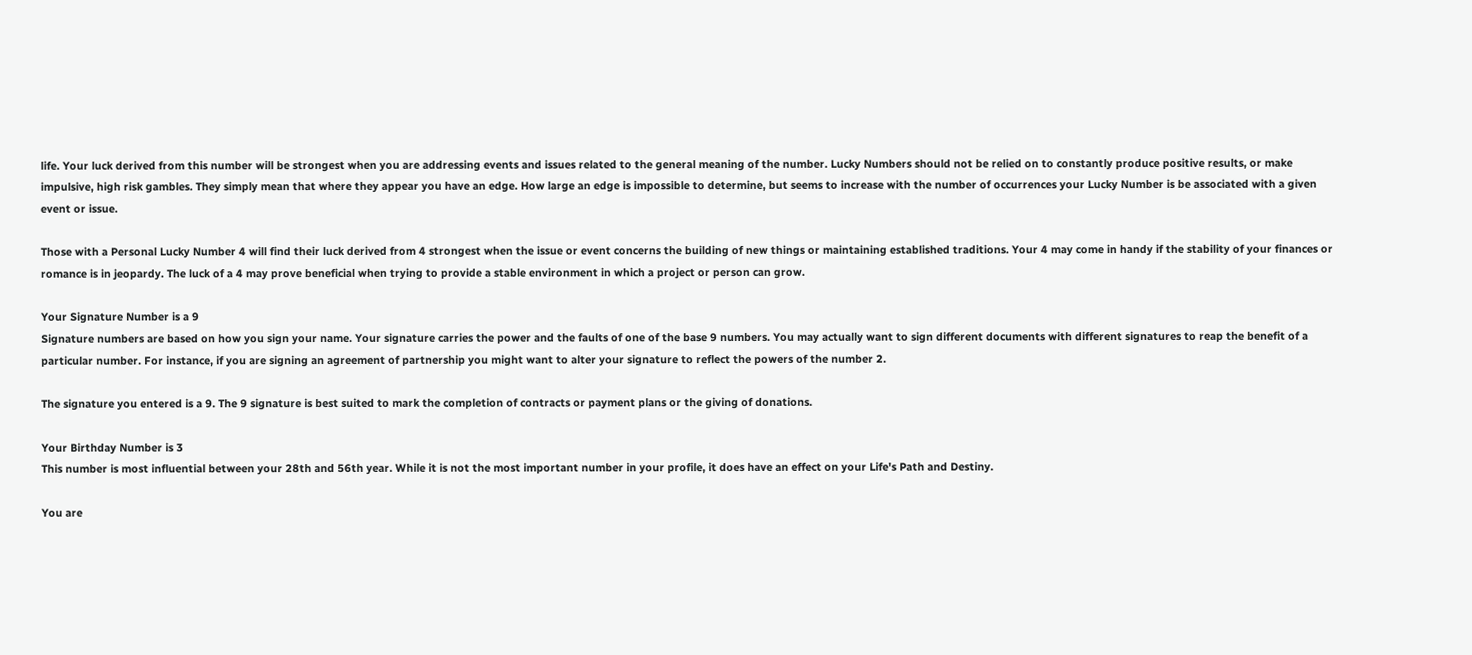life. Your luck derived from this number will be strongest when you are addressing events and issues related to the general meaning of the number. Lucky Numbers should not be relied on to constantly produce positive results, or make impulsive, high risk gambles. They simply mean that where they appear you have an edge. How large an edge is impossible to determine, but seems to increase with the number of occurrences your Lucky Number is be associated with a given event or issue.

Those with a Personal Lucky Number 4 will find their luck derived from 4 strongest when the issue or event concerns the building of new things or maintaining established traditions. Your 4 may come in handy if the stability of your finances or romance is in jeopardy. The luck of a 4 may prove beneficial when trying to provide a stable environment in which a project or person can grow.

Your Signature Number is a 9
Signature numbers are based on how you sign your name. Your signature carries the power and the faults of one of the base 9 numbers. You may actually want to sign different documents with different signatures to reap the benefit of a particular number. For instance, if you are signing an agreement of partnership you might want to alter your signature to reflect the powers of the number 2.

The signature you entered is a 9. The 9 signature is best suited to mark the completion of contracts or payment plans or the giving of donations.

Your Birthday Number is 3
This number is most influential between your 28th and 56th year. While it is not the most important number in your profile, it does have an effect on your Life's Path and Destiny.

You are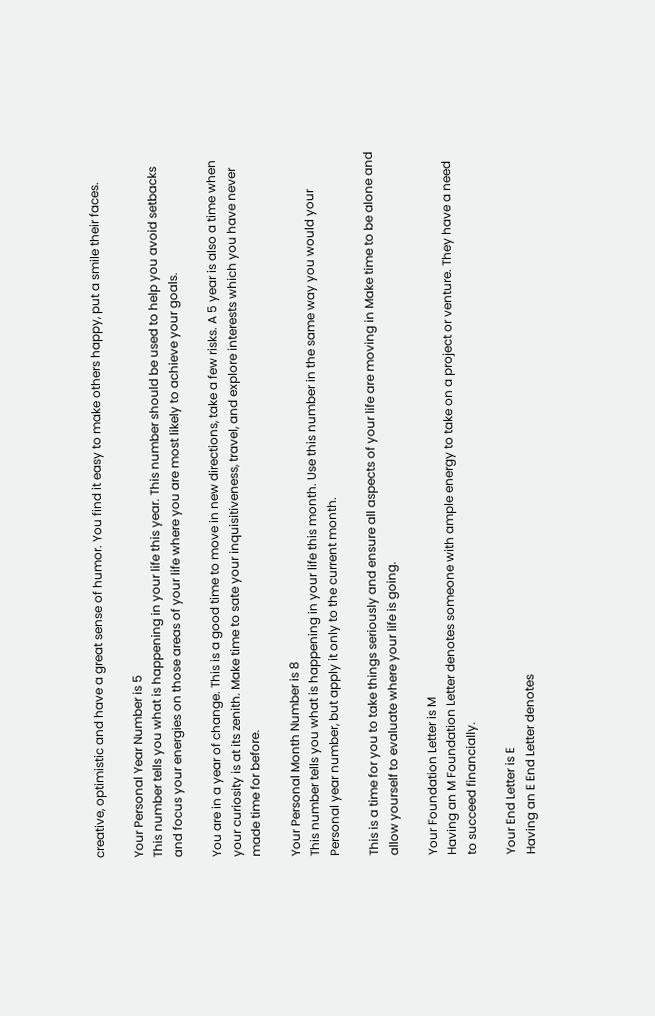creative, optimistic and have a great sense of humor. You find it easy to make others happy, put a smile their faces.

Your Personal Year Number is 5
This number tells you what is happening in your life this year. This number should be used to help you avoid setbacks and focus your energies on those areas of your life where you are most likely to achieve your goals.

You are in a year of change. This is a good time to move in new directions, take a few risks. A 5 year is also a time when your curiosity is at its zenith. Make time to sate your inquisitiveness, travel, and explore interests which you have never made time for before.

Your Personal Month Number is 8
This number tells you what is happening in your life this month. Use this number in the same way you would your Personal year number, but apply it only to the current month.

This is a time for you to take things seriously and ensure all aspects of your life are moving in Make time to be alone and allow yourself to evaluate where your life is going.

Your Foundation Letter is M
Having an M Foundation Letter denotes someone with ample energy to take on a project or venture. They have a need to succeed financially.

Your End Letter is E
Having an E End Letter denotes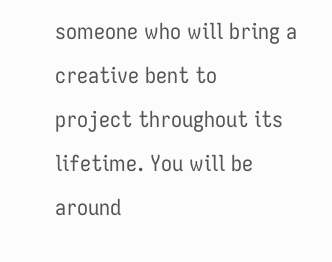someone who will bring a creative bent to project throughout its lifetime. You will be around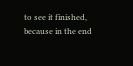to see it finished, because in the end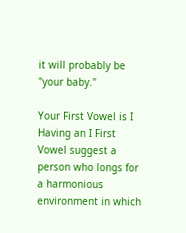it will probably be "your baby."

Your First Vowel is I
Having an I First Vowel suggest a person who longs for a harmonious environment in which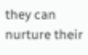they can nurture their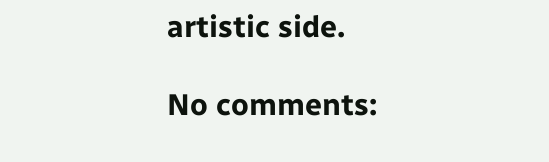artistic side.

No comments: